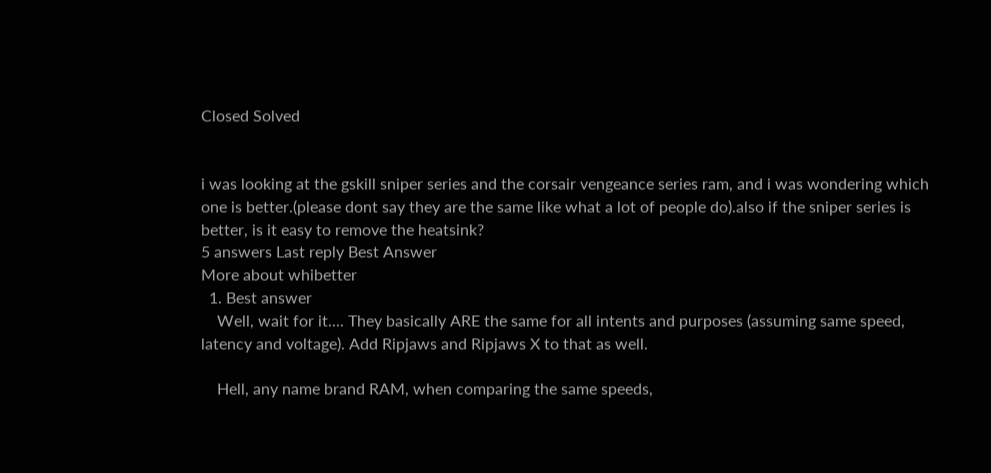Closed Solved


i was looking at the gskill sniper series and the corsair vengeance series ram, and i was wondering which one is better.(please dont say they are the same like what a lot of people do).also if the sniper series is better, is it easy to remove the heatsink?
5 answers Last reply Best Answer
More about whibetter
  1. Best answer
    Well, wait for it.... They basically ARE the same for all intents and purposes (assuming same speed, latency and voltage). Add Ripjaws and Ripjaws X to that as well.

    Hell, any name brand RAM, when comparing the same speeds,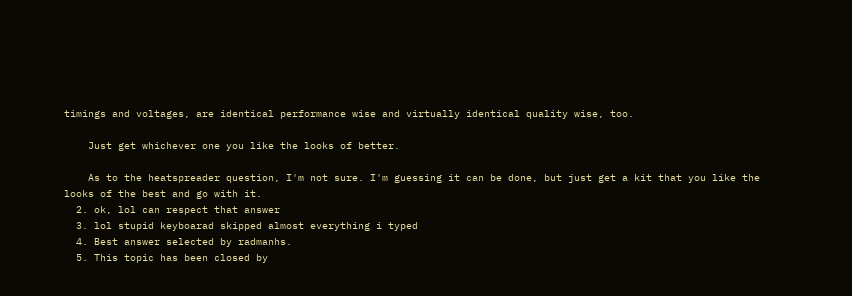timings and voltages, are identical performance wise and virtually identical quality wise, too.

    Just get whichever one you like the looks of better.

    As to the heatspreader question, I'm not sure. I'm guessing it can be done, but just get a kit that you like the looks of the best and go with it.
  2. ok, lol can respect that answer
  3. lol stupid keyboarad skipped almost everything i typed
  4. Best answer selected by radmanhs.
  5. This topic has been closed by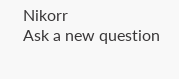Nikorr
Ask a new question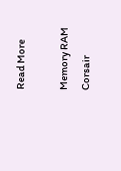Read More

Memory RAM Corsair